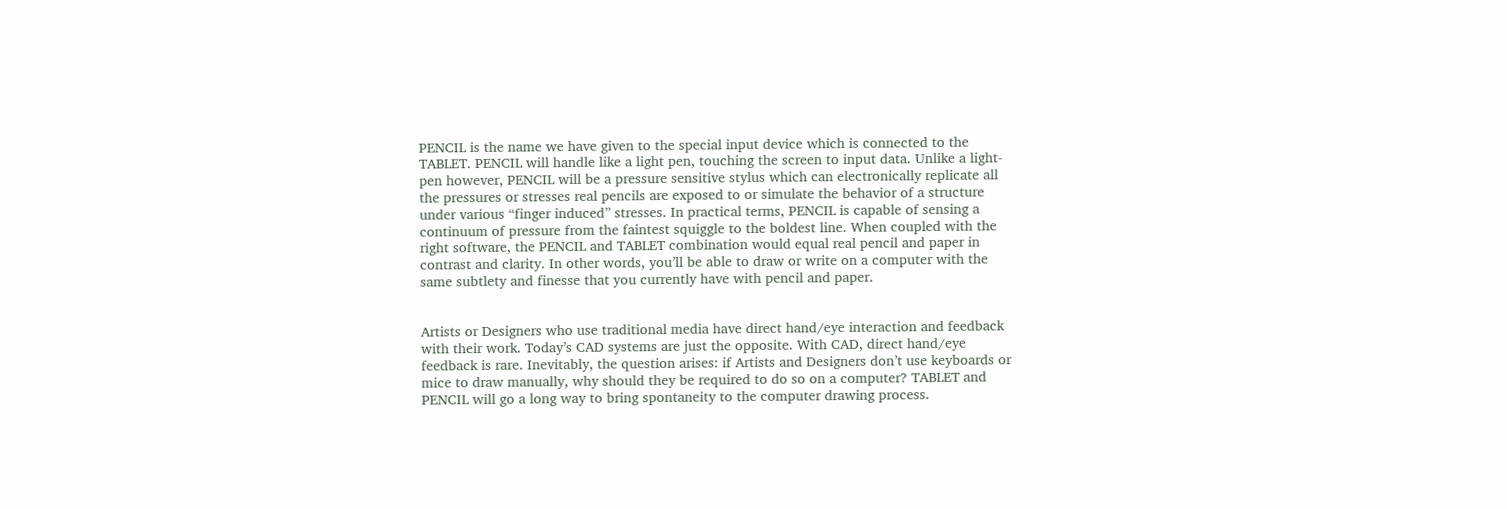PENCIL is the name we have given to the special input device which is connected to the TABLET. PENCIL will handle like a light pen, touching the screen to input data. Unlike a light-pen however, PENCIL will be a pressure sensitive stylus which can electronically replicate all the pressures or stresses real pencils are exposed to or simulate the behavior of a structure under various “finger induced” stresses. In practical terms, PENCIL is capable of sensing a continuum of pressure from the faintest squiggle to the boldest line. When coupled with the right software, the PENCIL and TABLET combination would equal real pencil and paper in contrast and clarity. In other words, you’ll be able to draw or write on a computer with the same subtlety and finesse that you currently have with pencil and paper.


Artists or Designers who use traditional media have direct hand/eye interaction and feedback with their work. Today’s CAD systems are just the opposite. With CAD, direct hand/eye feedback is rare. Inevitably, the question arises: if Artists and Designers don’t use keyboards or mice to draw manually, why should they be required to do so on a computer? TABLET and PENCIL will go a long way to bring spontaneity to the computer drawing process.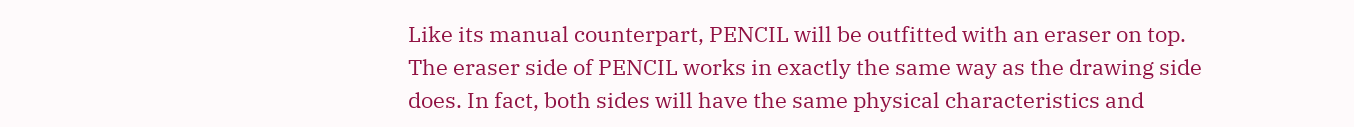Like its manual counterpart, PENCIL will be outfitted with an eraser on top. The eraser side of PENCIL works in exactly the same way as the drawing side does. In fact, both sides will have the same physical characteristics and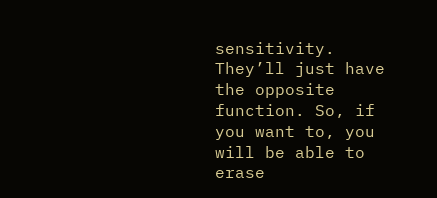sensitivity. They’ll just have the opposite function. So, if you want to, you will be able to erase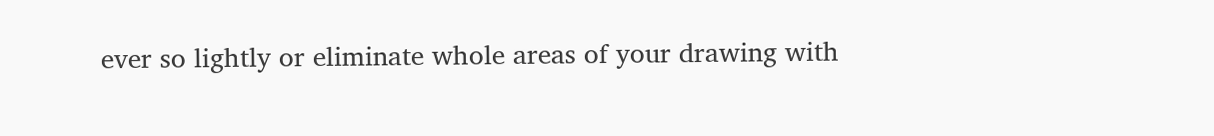ever so lightly or eliminate whole areas of your drawing with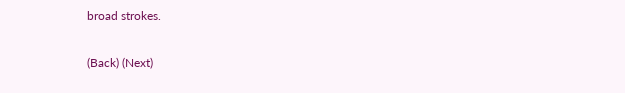broad strokes.

(Back) (Next)